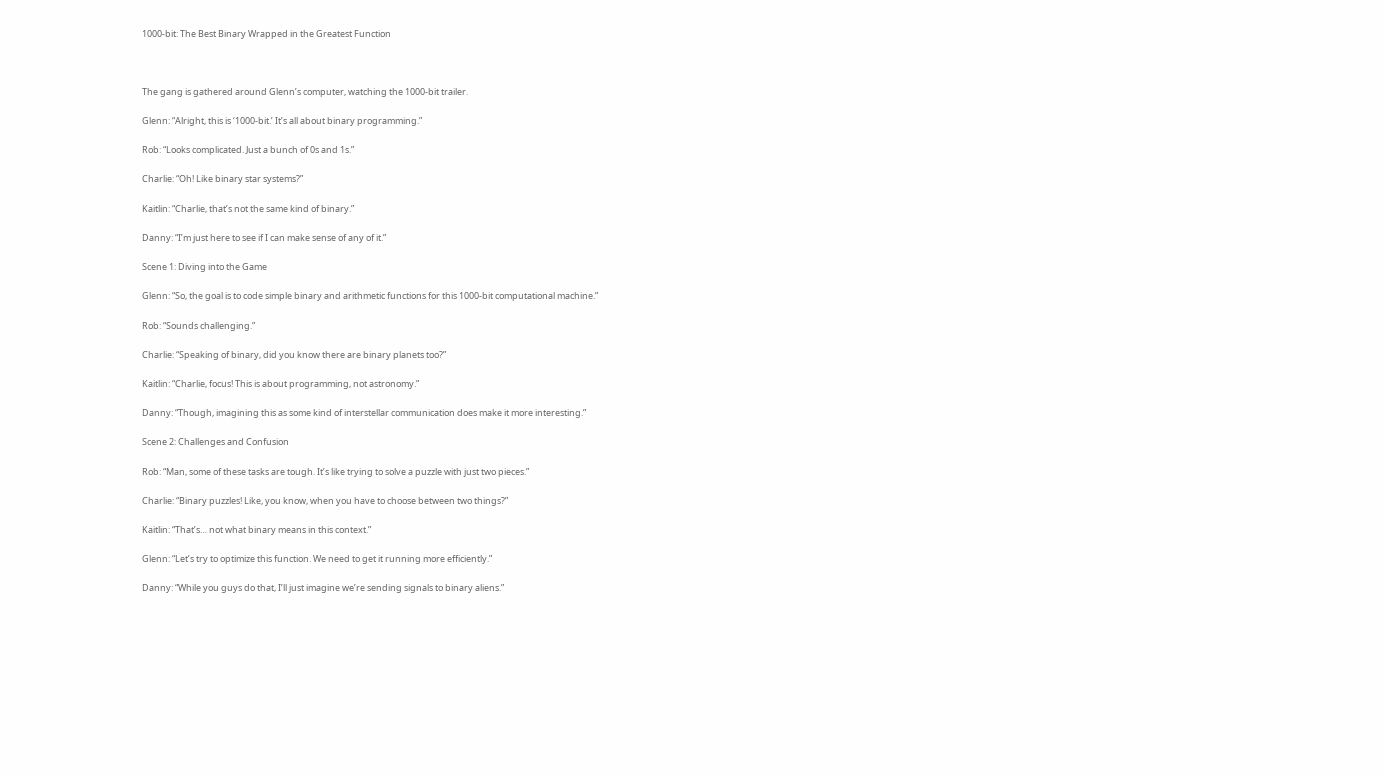1000-bit: The Best Binary Wrapped in the Greatest Function



The gang is gathered around Glenn’s computer, watching the 1000-bit trailer.

Glenn: “Alright, this is ‘1000-bit.’ It’s all about binary programming.”

Rob: “Looks complicated. Just a bunch of 0s and 1s.”

Charlie: “Oh! Like binary star systems?”

Kaitlin: “Charlie, that’s not the same kind of binary.”

Danny: “I’m just here to see if I can make sense of any of it.”

Scene 1: Diving into the Game

Glenn: “So, the goal is to code simple binary and arithmetic functions for this 1000-bit computational machine.”

Rob: “Sounds challenging.”

Charlie: “Speaking of binary, did you know there are binary planets too?”

Kaitlin: “Charlie, focus! This is about programming, not astronomy.”

Danny: “Though, imagining this as some kind of interstellar communication does make it more interesting.”

Scene 2: Challenges and Confusion

Rob: “Man, some of these tasks are tough. It’s like trying to solve a puzzle with just two pieces.”

Charlie: “Binary puzzles! Like, you know, when you have to choose between two things?”

Kaitlin: “That’s… not what binary means in this context.”

Glenn: “Let’s try to optimize this function. We need to get it running more efficiently.”

Danny: “While you guys do that, I’ll just imagine we’re sending signals to binary aliens.”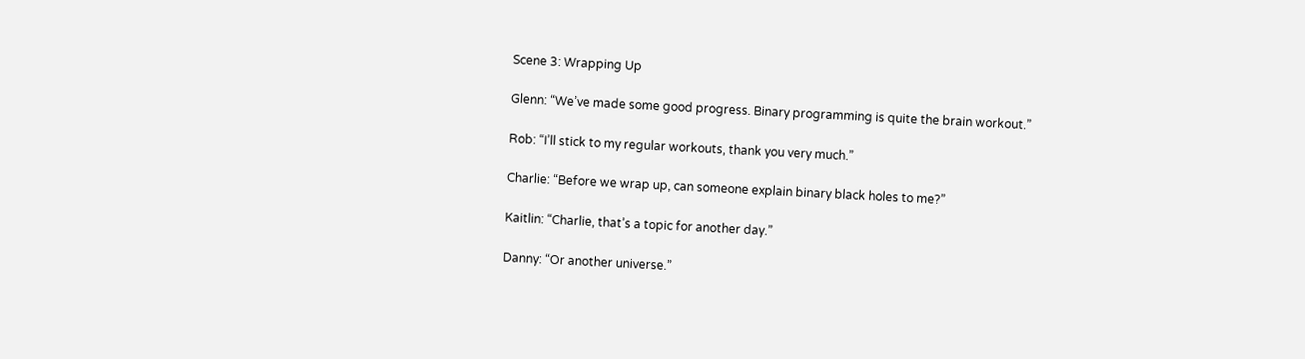Scene 3: Wrapping Up

Glenn: “We’ve made some good progress. Binary programming is quite the brain workout.”

Rob: “I’ll stick to my regular workouts, thank you very much.”

Charlie: “Before we wrap up, can someone explain binary black holes to me?”

Kaitlin: “Charlie, that’s a topic for another day.”

Danny: “Or another universe.”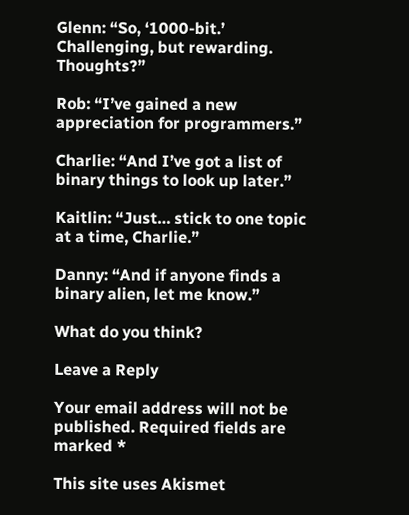Glenn: “So, ‘1000-bit.’ Challenging, but rewarding. Thoughts?”

Rob: “I’ve gained a new appreciation for programmers.”

Charlie: “And I’ve got a list of binary things to look up later.”

Kaitlin: “Just… stick to one topic at a time, Charlie.”

Danny: “And if anyone finds a binary alien, let me know.”

What do you think?

Leave a Reply

Your email address will not be published. Required fields are marked *

This site uses Akismet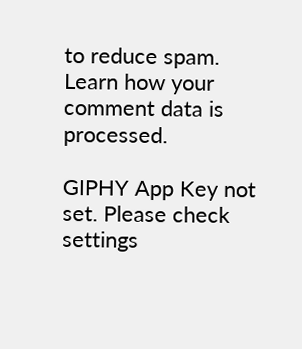to reduce spam. Learn how your comment data is processed.

GIPHY App Key not set. Please check settings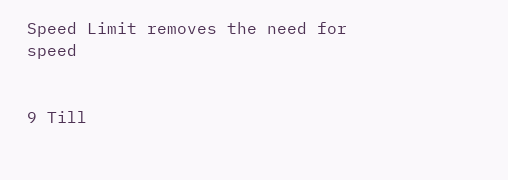Speed Limit removes the need for speed


9 Till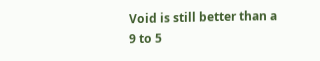Void is still better than a 9 to 5